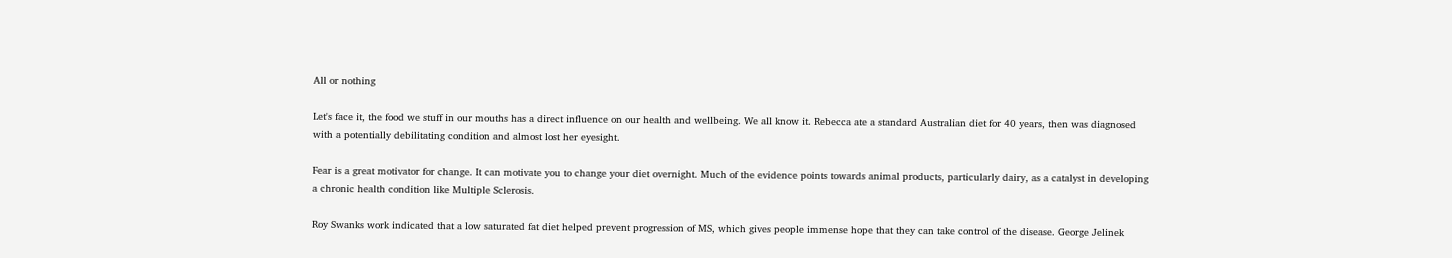All or nothing

Let's face it, the food we stuff in our mouths has a direct influence on our health and wellbeing. We all know it. Rebecca ate a standard Australian diet for 40 years, then was diagnosed with a potentially debilitating condition and almost lost her eyesight.

Fear is a great motivator for change. It can motivate you to change your diet overnight. Much of the evidence points towards animal products, particularly dairy, as a catalyst in developing a chronic health condition like Multiple Sclerosis.

Roy Swanks work indicated that a low saturated fat diet helped prevent progression of MS, which gives people immense hope that they can take control of the disease. George Jelinek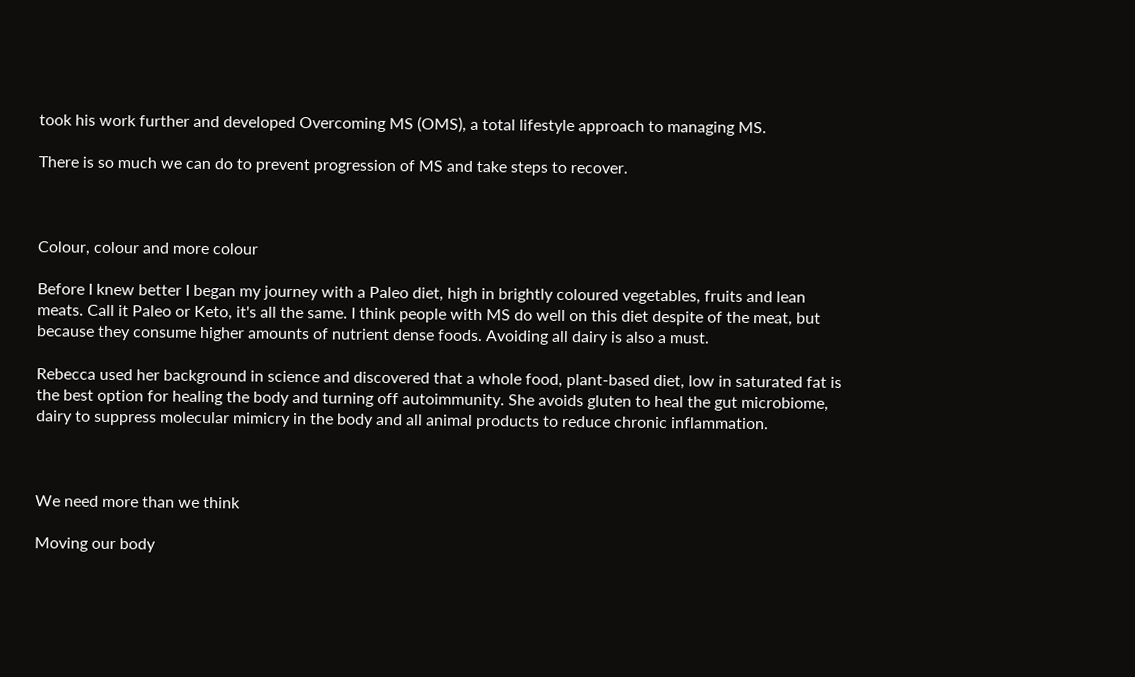took his work further and developed Overcoming MS (OMS), a total lifestyle approach to managing MS.

There is so much we can do to prevent progression of MS and take steps to recover.



Colour, colour and more colour

Before I knew better I began my journey with a Paleo diet, high in brightly coloured vegetables, fruits and lean meats. Call it Paleo or Keto, it's all the same. I think people with MS do well on this diet despite of the meat, but because they consume higher amounts of nutrient dense foods. Avoiding all dairy is also a must.

Rebecca used her background in science and discovered that a whole food, plant-based diet, low in saturated fat is the best option for healing the body and turning off autoimmunity. She avoids gluten to heal the gut microbiome, dairy to suppress molecular mimicry in the body and all animal products to reduce chronic inflammation.



We need more than we think

Moving our body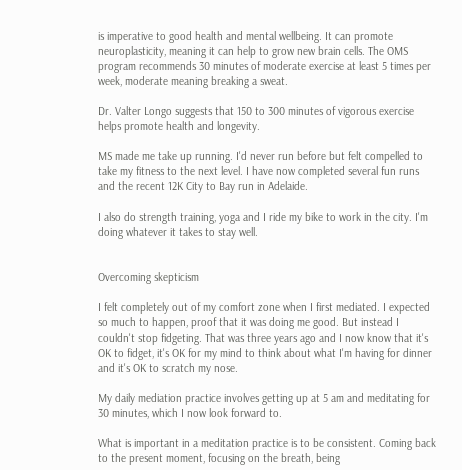is imperative to good health and mental wellbeing. It can promote neuroplasticity, meaning it can help to grow new brain cells. The OMS program recommends 30 minutes of moderate exercise at least 5 times per week, moderate meaning breaking a sweat.

Dr. Valter Longo suggests that 150 to 300 minutes of vigorous exercise helps promote health and longevity.

MS made me take up running. I'd never run before but felt compelled to take my fitness to the next level. I have now completed several fun runs and the recent 12K City to Bay run in Adelaide.

I also do strength training, yoga and I ride my bike to work in the city. I'm doing whatever it takes to stay well.


Overcoming skepticism

I felt completely out of my comfort zone when I first mediated. I expected so much to happen, proof that it was doing me good. But instead I couldn't stop fidgeting. That was three years ago and I now know that it's OK to fidget, it's OK for my mind to think about what I'm having for dinner and it's OK to scratch my nose.

My daily mediation practice involves getting up at 5 am and meditating for 30 minutes, which I now look forward to.

What is important in a meditation practice is to be consistent. Coming back to the present moment, focusing on the breath, being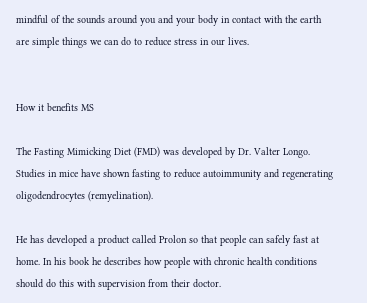mindful of the sounds around you and your body in contact with the earth are simple things we can do to reduce stress in our lives.


How it benefits MS

The Fasting Mimicking Diet (FMD) was developed by Dr. Valter Longo. Studies in mice have shown fasting to reduce autoimmunity and regenerating oligodendrocytes (remyelination).

He has developed a product called Prolon so that people can safely fast at home. In his book he describes how people with chronic health conditions should do this with supervision from their doctor.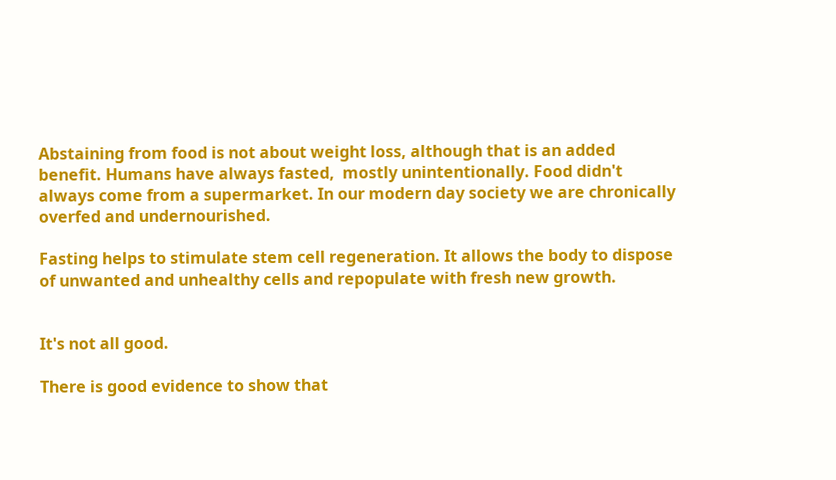Abstaining from food is not about weight loss, although that is an added benefit. Humans have always fasted,  mostly unintentionally. Food didn't always come from a supermarket. In our modern day society we are chronically overfed and undernourished.

Fasting helps to stimulate stem cell regeneration. It allows the body to dispose of unwanted and unhealthy cells and repopulate with fresh new growth.


It's not all good.

There is good evidence to show that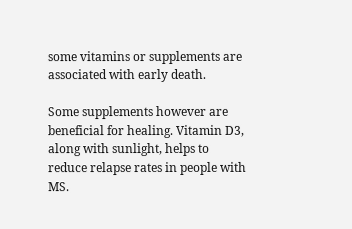some vitamins or supplements are associated with early death.

Some supplements however are beneficial for healing. Vitamin D3, along with sunlight, helps to reduce relapse rates in people with MS.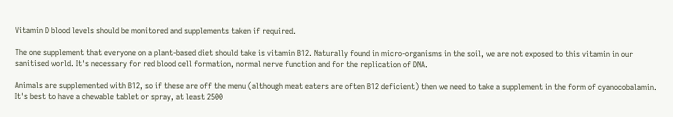Vitamin D blood levels should be monitored and supplements taken if required.

The one supplement that everyone on a plant-based diet should take is vitamin B12. Naturally found in micro-organisms in the soil, we are not exposed to this vitamin in our sanitised world. It's necessary for red blood cell formation, normal nerve function and for the replication of DNA.

Animals are supplemented with B12, so if these are off the menu (although meat eaters are often B12 deficient) then we need to take a supplement in the form of cyanocobalamin. It's best to have a chewable tablet or spray, at least 2500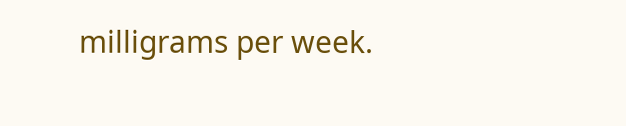milligrams per week.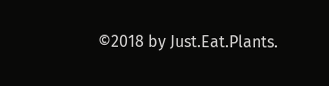©2018 by Just.Eat.Plants.